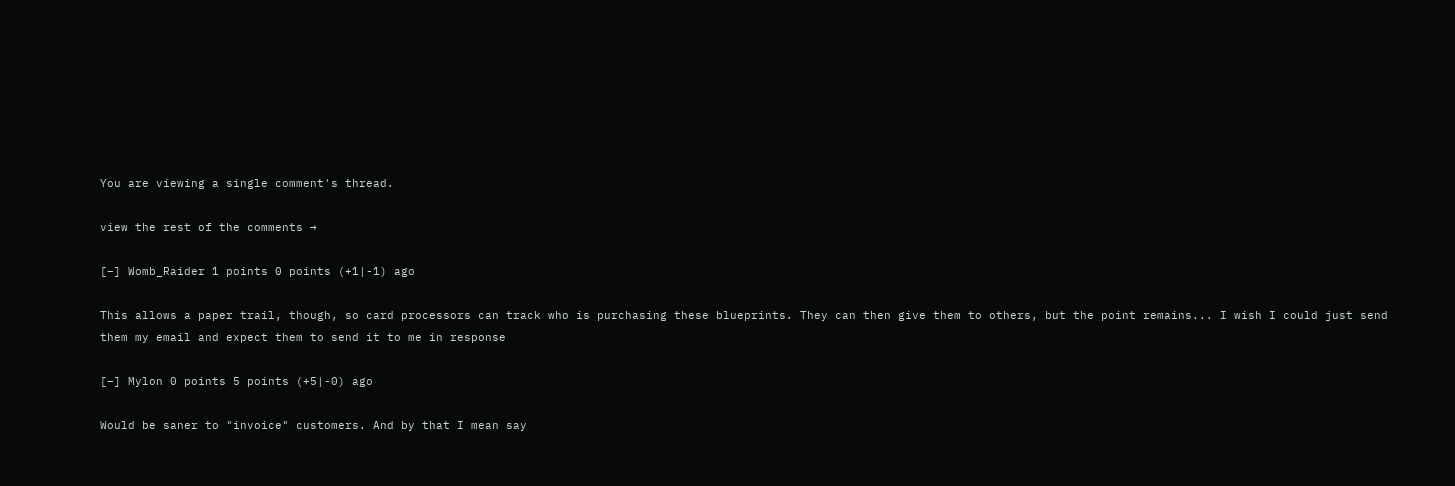You are viewing a single comment's thread.

view the rest of the comments →

[–] Womb_Raider 1 points 0 points (+1|-1) ago

This allows a paper trail, though, so card processors can track who is purchasing these blueprints. They can then give them to others, but the point remains... I wish I could just send them my email and expect them to send it to me in response

[–] Mylon 0 points 5 points (+5|-0) ago

Would be saner to "invoice" customers. And by that I mean say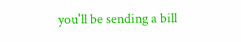you'll be sending a bill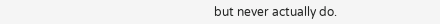but never actually do.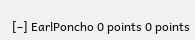[–] EarlPoncho 0 points 0 points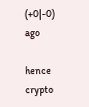(+0|-0) ago

hence crypto